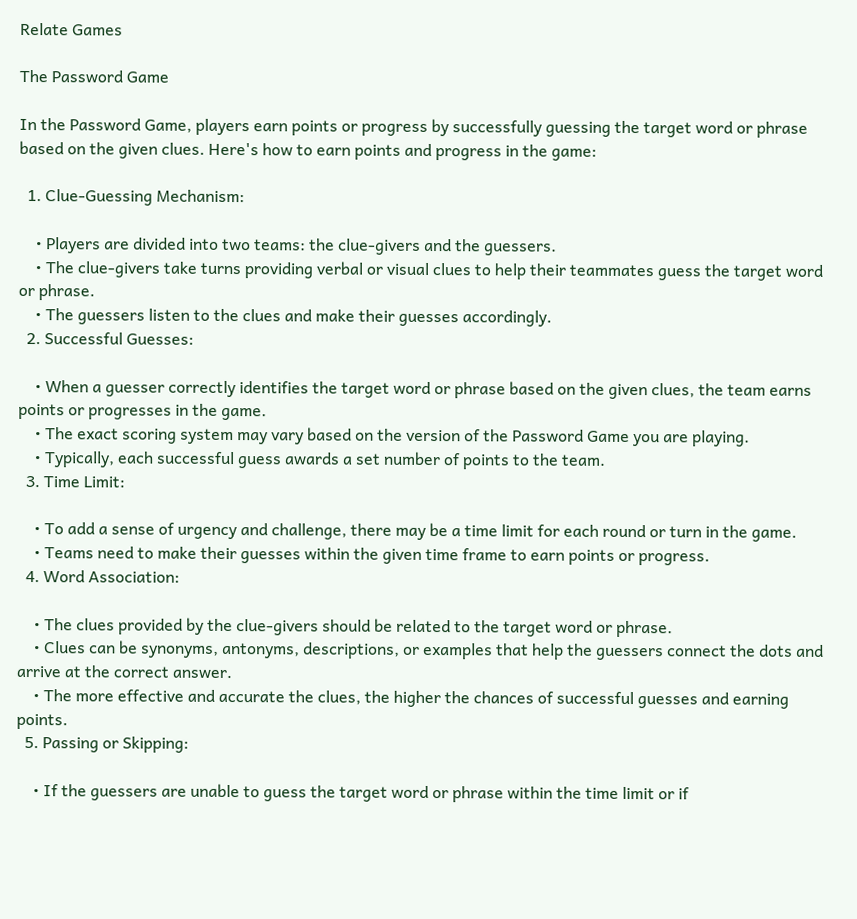Relate Games

The Password Game

In the Password Game, players earn points or progress by successfully guessing the target word or phrase based on the given clues. Here's how to earn points and progress in the game:

  1. Clue-Guessing Mechanism:

    • Players are divided into two teams: the clue-givers and the guessers.
    • The clue-givers take turns providing verbal or visual clues to help their teammates guess the target word or phrase.
    • The guessers listen to the clues and make their guesses accordingly.
  2. Successful Guesses:

    • When a guesser correctly identifies the target word or phrase based on the given clues, the team earns points or progresses in the game.
    • The exact scoring system may vary based on the version of the Password Game you are playing.
    • Typically, each successful guess awards a set number of points to the team.
  3. Time Limit:

    • To add a sense of urgency and challenge, there may be a time limit for each round or turn in the game.
    • Teams need to make their guesses within the given time frame to earn points or progress.
  4. Word Association:

    • The clues provided by the clue-givers should be related to the target word or phrase.
    • Clues can be synonyms, antonyms, descriptions, or examples that help the guessers connect the dots and arrive at the correct answer.
    • The more effective and accurate the clues, the higher the chances of successful guesses and earning points.
  5. Passing or Skipping:

    • If the guessers are unable to guess the target word or phrase within the time limit or if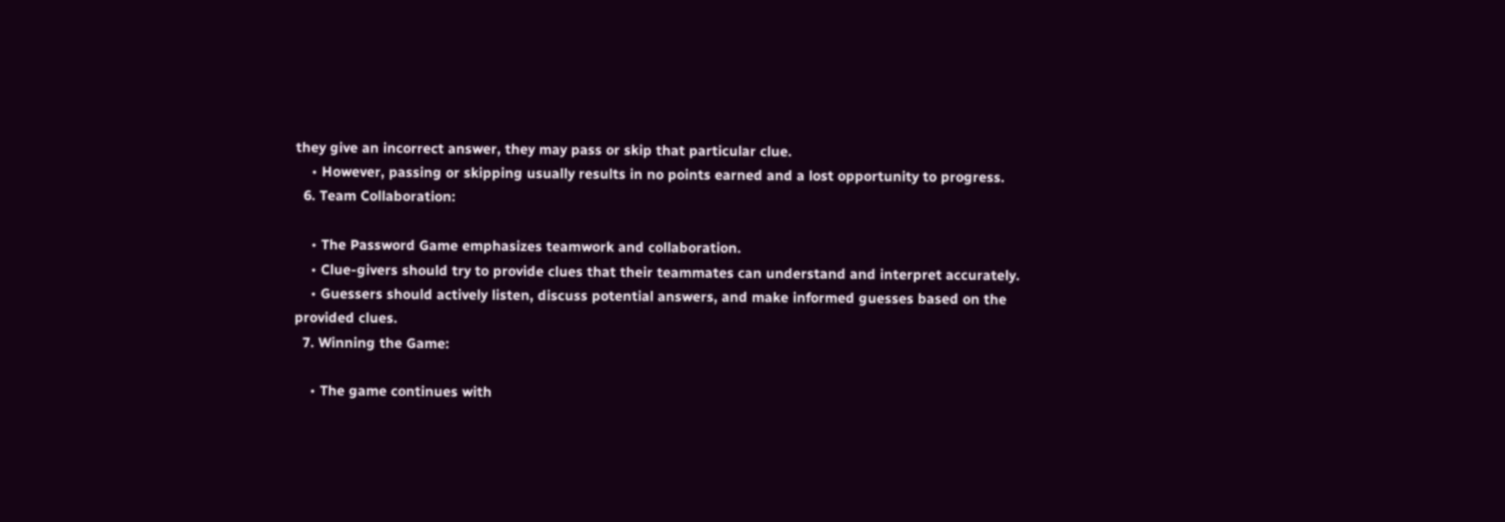they give an incorrect answer, they may pass or skip that particular clue.
    • However, passing or skipping usually results in no points earned and a lost opportunity to progress.
  6. Team Collaboration:

    • The Password Game emphasizes teamwork and collaboration.
    • Clue-givers should try to provide clues that their teammates can understand and interpret accurately.
    • Guessers should actively listen, discuss potential answers, and make informed guesses based on the provided clues.
  7. Winning the Game:

    • The game continues with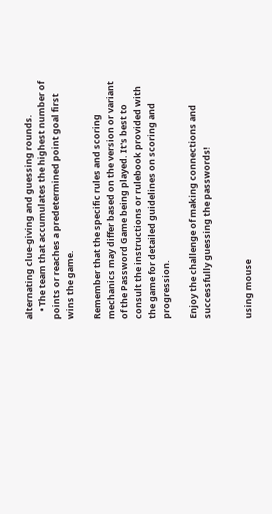alternating clue-giving and guessing rounds.
    • The team that accumulates the highest number of points or reaches a predetermined point goal first wins the game.

Remember that the specific rules and scoring mechanics may differ based on the version or variant of the Password Game being played. It's best to consult the instructions or rulebook provided with the game for detailed guidelines on scoring and progression.

Enjoy the challenge of making connections and successfully guessing the passwords!


using mouse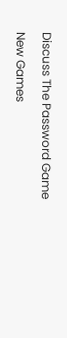Discuss The Password Game

New Games